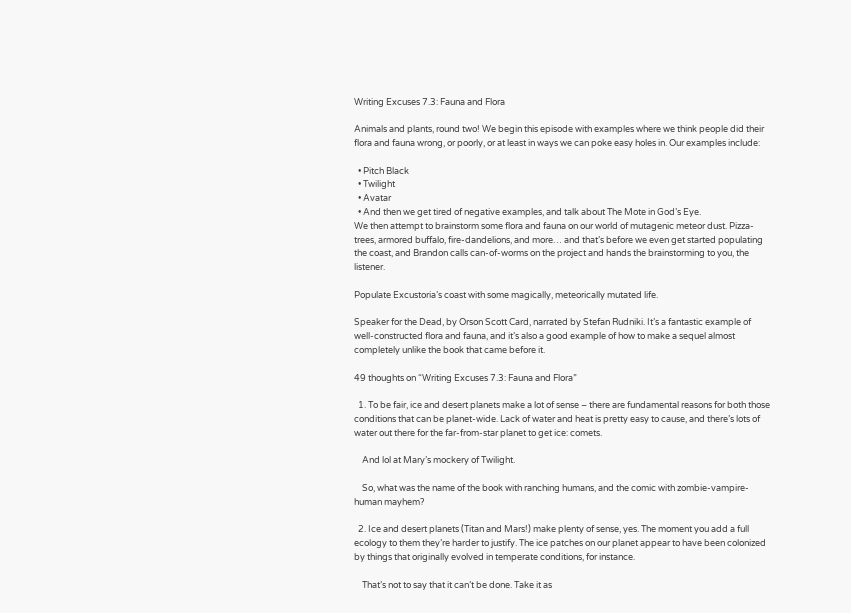Writing Excuses 7.3: Fauna and Flora

Animals and plants, round two! We begin this episode with examples where we think people did their flora and fauna wrong, or poorly, or at least in ways we can poke easy holes in. Our examples include:

  • Pitch Black
  • Twilight
  • Avatar
  • And then we get tired of negative examples, and talk about The Mote in God’s Eye.
We then attempt to brainstorm some flora and fauna on our world of mutagenic meteor dust. Pizza-trees, armored buffalo, fire-dandelions, and more… and that’s before we even get started populating the coast, and Brandon calls can-of-worms on the project and hands the brainstorming to you, the listener.

Populate Excustoria’s coast with some magically, meteorically mutated life.

Speaker for the Dead, by Orson Scott Card, narrated by Stefan Rudniki. It’s a fantastic example of well-constructed flora and fauna, and it’s also a good example of how to make a sequel almost completely unlike the book that came before it.

49 thoughts on “Writing Excuses 7.3: Fauna and Flora”

  1. To be fair, ice and desert planets make a lot of sense – there are fundamental reasons for both those conditions that can be planet-wide. Lack of water and heat is pretty easy to cause, and there’s lots of water out there for the far-from-star planet to get ice: comets.

    And lol at Mary’s mockery of Twilight.

    So, what was the name of the book with ranching humans, and the comic with zombie-vampire-human mayhem?

  2. Ice and desert planets (Titan and Mars!) make plenty of sense, yes. The moment you add a full ecology to them they’re harder to justify. The ice patches on our planet appear to have been colonized by things that originally evolved in temperate conditions, for instance.

    That’s not to say that it can’t be done. Take it as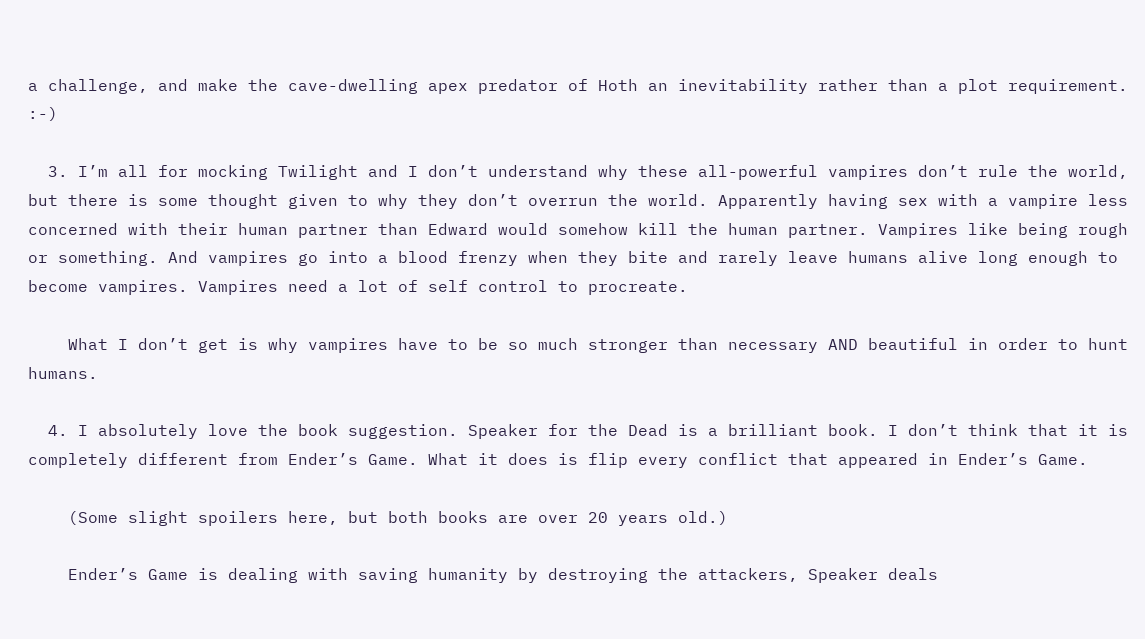a challenge, and make the cave-dwelling apex predator of Hoth an inevitability rather than a plot requirement. :-)

  3. I’m all for mocking Twilight and I don’t understand why these all-powerful vampires don’t rule the world, but there is some thought given to why they don’t overrun the world. Apparently having sex with a vampire less concerned with their human partner than Edward would somehow kill the human partner. Vampires like being rough or something. And vampires go into a blood frenzy when they bite and rarely leave humans alive long enough to become vampires. Vampires need a lot of self control to procreate.

    What I don’t get is why vampires have to be so much stronger than necessary AND beautiful in order to hunt humans.

  4. I absolutely love the book suggestion. Speaker for the Dead is a brilliant book. I don’t think that it is completely different from Ender’s Game. What it does is flip every conflict that appeared in Ender’s Game.

    (Some slight spoilers here, but both books are over 20 years old.)

    Ender’s Game is dealing with saving humanity by destroying the attackers, Speaker deals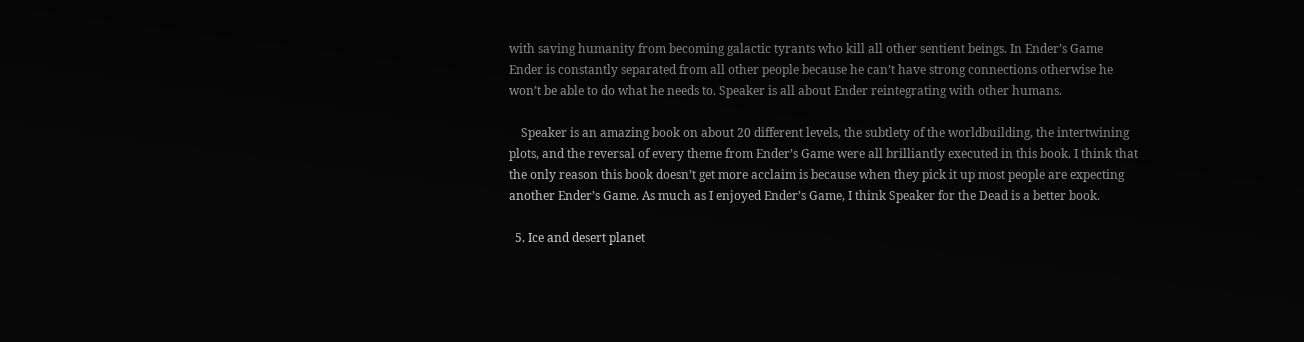with saving humanity from becoming galactic tyrants who kill all other sentient beings. In Ender’s Game Ender is constantly separated from all other people because he can’t have strong connections otherwise he won’t be able to do what he needs to. Speaker is all about Ender reintegrating with other humans.

    Speaker is an amazing book on about 20 different levels, the subtlety of the worldbuilding, the intertwining plots, and the reversal of every theme from Ender’s Game were all brilliantly executed in this book. I think that the only reason this book doesn’t get more acclaim is because when they pick it up most people are expecting another Ender’s Game. As much as I enjoyed Ender’s Game, I think Speaker for the Dead is a better book.

  5. Ice and desert planet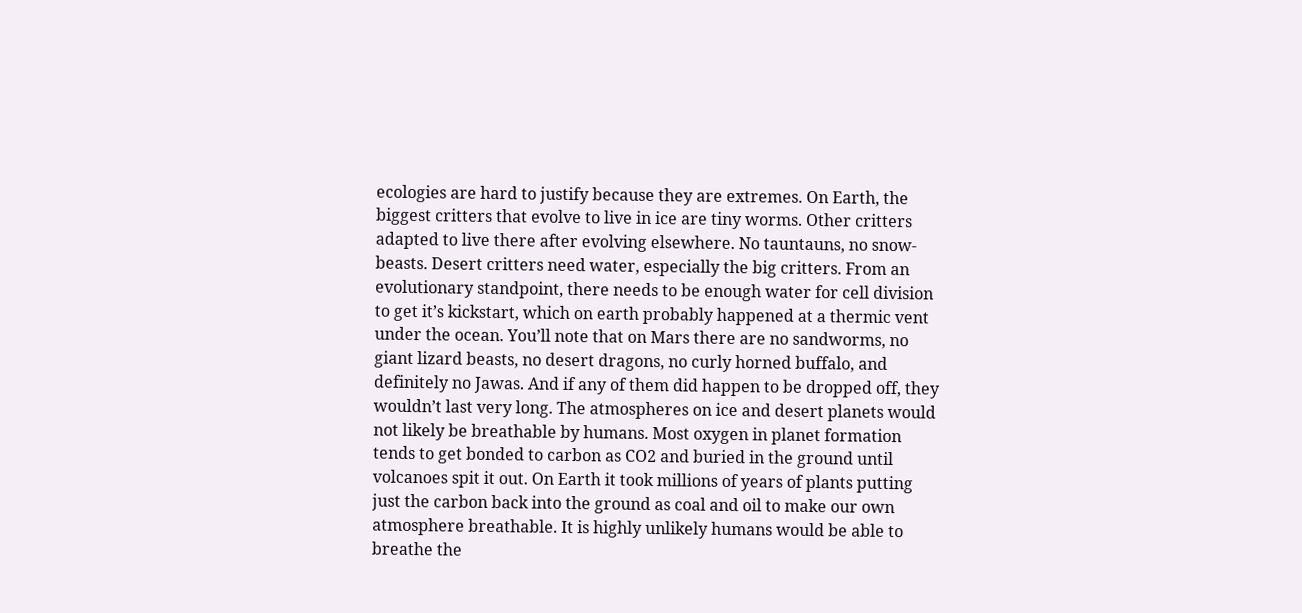ecologies are hard to justify because they are extremes. On Earth, the biggest critters that evolve to live in ice are tiny worms. Other critters adapted to live there after evolving elsewhere. No tauntauns, no snow-beasts. Desert critters need water, especially the big critters. From an evolutionary standpoint, there needs to be enough water for cell division to get it’s kickstart, which on earth probably happened at a thermic vent under the ocean. You’ll note that on Mars there are no sandworms, no giant lizard beasts, no desert dragons, no curly horned buffalo, and definitely no Jawas. And if any of them did happen to be dropped off, they wouldn’t last very long. The atmospheres on ice and desert planets would not likely be breathable by humans. Most oxygen in planet formation tends to get bonded to carbon as CO2 and buried in the ground until volcanoes spit it out. On Earth it took millions of years of plants putting just the carbon back into the ground as coal and oil to make our own atmosphere breathable. It is highly unlikely humans would be able to breathe the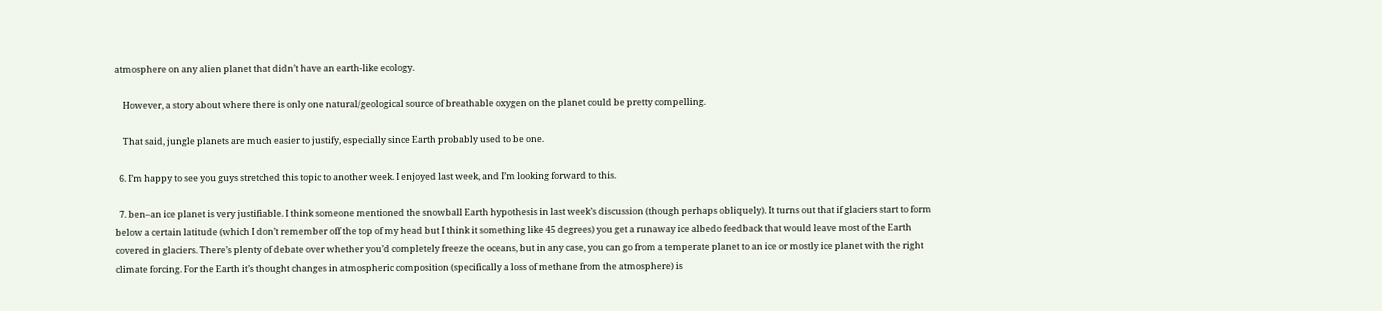atmosphere on any alien planet that didn’t have an earth-like ecology.

    However, a story about where there is only one natural/geological source of breathable oxygen on the planet could be pretty compelling.

    That said, jungle planets are much easier to justify, especially since Earth probably used to be one.

  6. I’m happy to see you guys stretched this topic to another week. I enjoyed last week, and I’m looking forward to this.

  7. ben–an ice planet is very justifiable. I think someone mentioned the snowball Earth hypothesis in last week’s discussion (though perhaps obliquely). It turns out that if glaciers start to form below a certain latitude (which I don’t remember off the top of my head but I think it something like 45 degrees) you get a runaway ice albedo feedback that would leave most of the Earth covered in glaciers. There’s plenty of debate over whether you’d completely freeze the oceans, but in any case, you can go from a temperate planet to an ice or mostly ice planet with the right climate forcing. For the Earth it’s thought changes in atmospheric composition (specifically a loss of methane from the atmosphere) is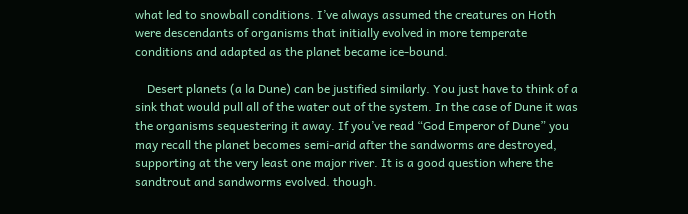what led to snowball conditions. I’ve always assumed the creatures on Hoth were descendants of organisms that initially evolved in more temperate conditions and adapted as the planet became ice-bound.

    Desert planets (a la Dune) can be justified similarly. You just have to think of a sink that would pull all of the water out of the system. In the case of Dune it was the organisms sequestering it away. If you’ve read “God Emperor of Dune” you may recall the planet becomes semi-arid after the sandworms are destroyed, supporting at the very least one major river. It is a good question where the sandtrout and sandworms evolved. though.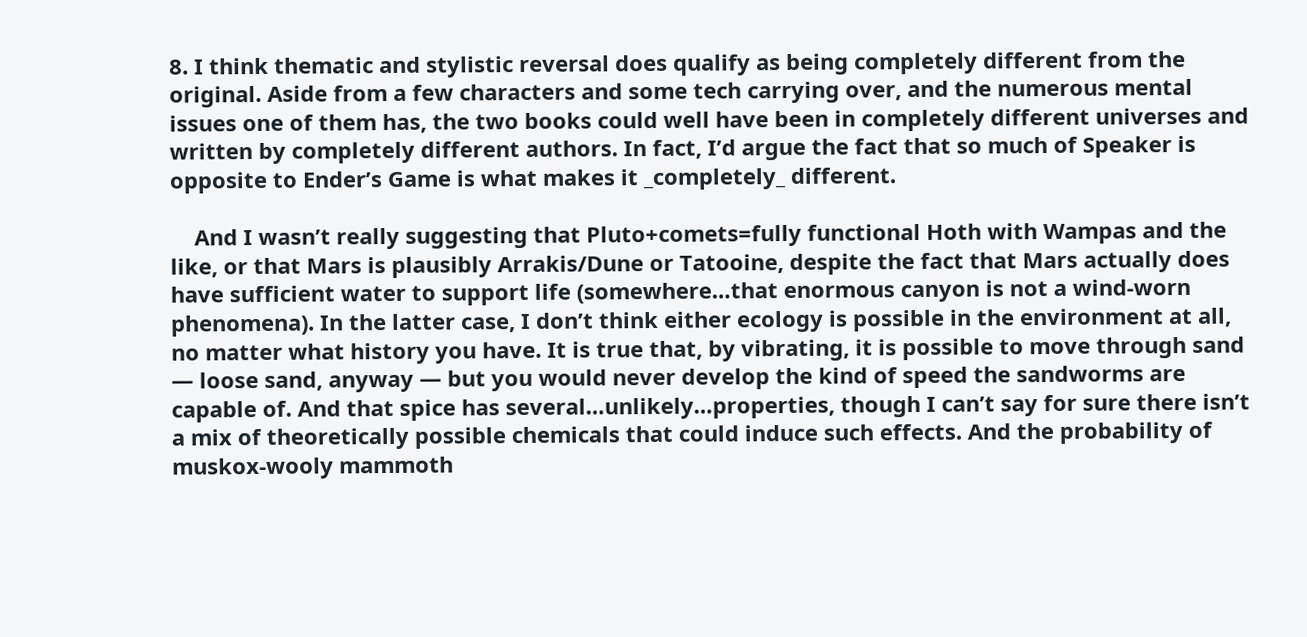8. I think thematic and stylistic reversal does qualify as being completely different from the original. Aside from a few characters and some tech carrying over, and the numerous mental issues one of them has, the two books could well have been in completely different universes and written by completely different authors. In fact, I’d argue the fact that so much of Speaker is opposite to Ender’s Game is what makes it _completely_ different.

    And I wasn’t really suggesting that Pluto+comets=fully functional Hoth with Wampas and the like, or that Mars is plausibly Arrakis/Dune or Tatooine, despite the fact that Mars actually does have sufficient water to support life (somewhere…that enormous canyon is not a wind-worn phenomena). In the latter case, I don’t think either ecology is possible in the environment at all, no matter what history you have. It is true that, by vibrating, it is possible to move through sand — loose sand, anyway — but you would never develop the kind of speed the sandworms are capable of. And that spice has several…unlikely…properties, though I can’t say for sure there isn’t a mix of theoretically possible chemicals that could induce such effects. And the probability of muskox-wooly mammoth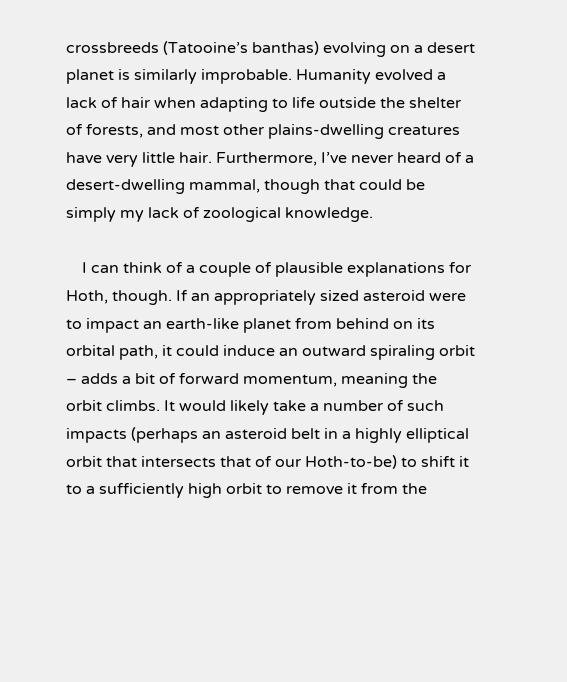crossbreeds (Tatooine’s banthas) evolving on a desert planet is similarly improbable. Humanity evolved a lack of hair when adapting to life outside the shelter of forests, and most other plains-dwelling creatures have very little hair. Furthermore, I’ve never heard of a desert-dwelling mammal, though that could be simply my lack of zoological knowledge.

    I can think of a couple of plausible explanations for Hoth, though. If an appropriately sized asteroid were to impact an earth-like planet from behind on its orbital path, it could induce an outward spiraling orbit – adds a bit of forward momentum, meaning the orbit climbs. It would likely take a number of such impacts (perhaps an asteroid belt in a highly elliptical orbit that intersects that of our Hoth-to-be) to shift it to a sufficiently high orbit to remove it from the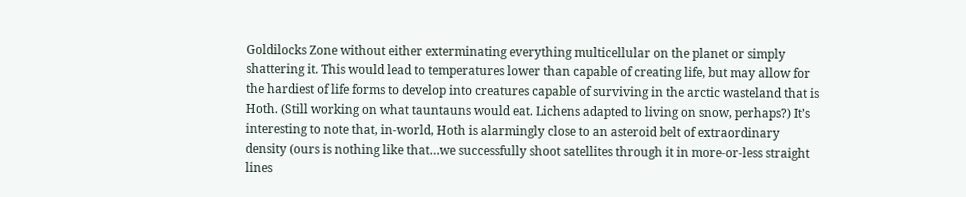Goldilocks Zone without either exterminating everything multicellular on the planet or simply shattering it. This would lead to temperatures lower than capable of creating life, but may allow for the hardiest of life forms to develop into creatures capable of surviving in the arctic wasteland that is Hoth. (Still working on what tauntauns would eat. Lichens adapted to living on snow, perhaps?) It’s interesting to note that, in-world, Hoth is alarmingly close to an asteroid belt of extraordinary density (ours is nothing like that…we successfully shoot satellites through it in more-or-less straight lines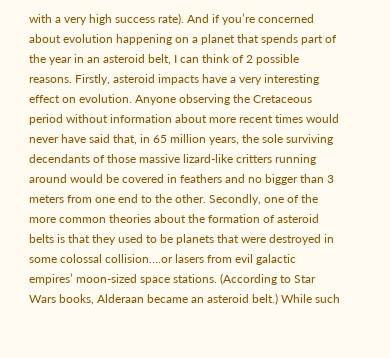with a very high success rate). And if you’re concerned about evolution happening on a planet that spends part of the year in an asteroid belt, I can think of 2 possible reasons. Firstly, asteroid impacts have a very interesting effect on evolution. Anyone observing the Cretaceous period without information about more recent times would never have said that, in 65 million years, the sole surviving decendants of those massive lizard-like critters running around would be covered in feathers and no bigger than 3 meters from one end to the other. Secondly, one of the more common theories about the formation of asteroid belts is that they used to be planets that were destroyed in some colossal collision….or lasers from evil galactic empires’ moon-sized space stations. (According to Star Wars books, Alderaan became an asteroid belt.) While such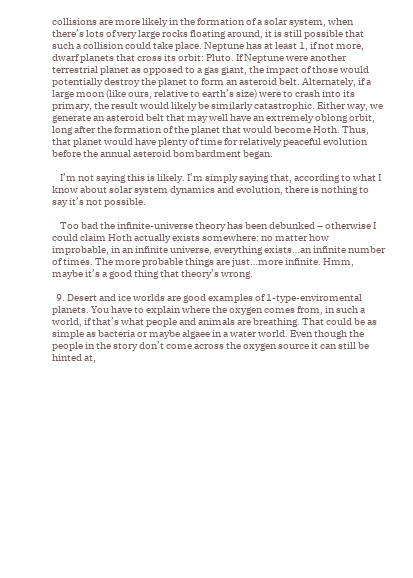collisions are more likely in the formation of a solar system, when there’s lots of very large rocks floating around, it is still possible that such a collision could take place. Neptune has at least 1, if not more, dwarf planets that cross its orbit: Pluto. If Neptune were another terrestrial planet as opposed to a gas giant, the impact of those would potentially destroy the planet to form an asteroid belt. Alternately, if a large moon (like ours, relative to earth’s size) were to crash into its primary, the result would likely be similarly catastrophic. Either way, we generate an asteroid belt that may well have an extremely oblong orbit, long after the formation of the planet that would become Hoth. Thus, that planet would have plenty of time for relatively peaceful evolution before the annual asteroid bombardment began.

    I’m not saying this is likely. I’m simply saying that, according to what I know about solar system dynamics and evolution, there is nothing to say it’s not possible.

    Too bad the infinite-universe theory has been debunked – otherwise I could claim Hoth actually exists somewhere: no matter how improbable, in an infinite universe, everything exists…an infinite number of times. The more probable things are just…more infinite. Hmm, maybe it’s a good thing that theory’s wrong.

  9. Desert and ice worlds are good examples of 1-type-enviromental planets. You have to explain where the oxygen comes from, in such a world, if that’s what people and animals are breathing. That could be as simple as bacteria or maybe algaee in a water world. Even though the people in the story don’t come across the oxygen source it can still be hinted at,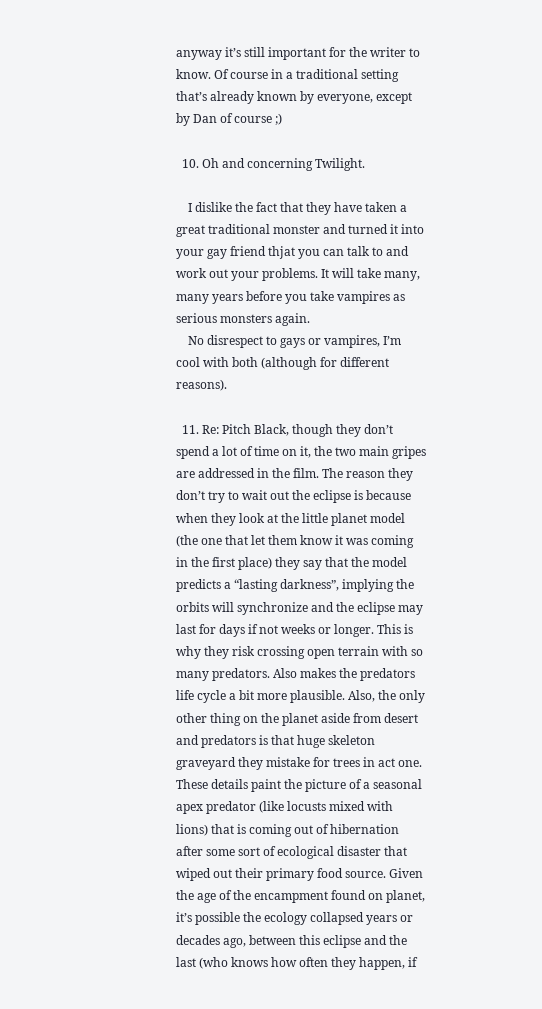anyway it’s still important for the writer to know. Of course in a traditional setting that’s already known by everyone, except by Dan of course ;)

  10. Oh and concerning Twilight.

    I dislike the fact that they have taken a great traditional monster and turned it into your gay friend thjat you can talk to and work out your problems. It will take many, many years before you take vampires as serious monsters again.
    No disrespect to gays or vampires, I’m cool with both (although for different reasons).

  11. Re: Pitch Black, though they don’t spend a lot of time on it, the two main gripes are addressed in the film. The reason they don’t try to wait out the eclipse is because when they look at the little planet model (the one that let them know it was coming in the first place) they say that the model predicts a “lasting darkness”, implying the orbits will synchronize and the eclipse may last for days if not weeks or longer. This is why they risk crossing open terrain with so many predators. Also makes the predators life cycle a bit more plausible. Also, the only other thing on the planet aside from desert and predators is that huge skeleton graveyard they mistake for trees in act one. These details paint the picture of a seasonal apex predator (like locusts mixed with lions) that is coming out of hibernation after some sort of ecological disaster that wiped out their primary food source. Given the age of the encampment found on planet, it’s possible the ecology collapsed years or decades ago, between this eclipse and the last (who knows how often they happen, if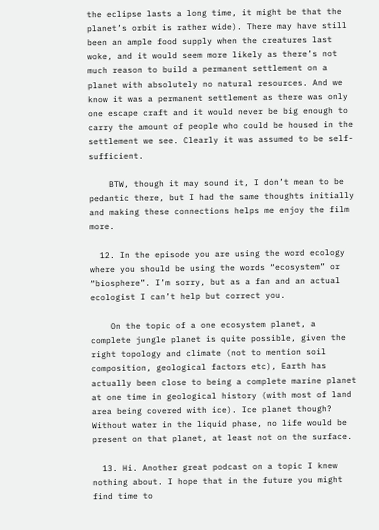the eclipse lasts a long time, it might be that the planet’s orbit is rather wide). There may have still been an ample food supply when the creatures last woke, and it would seem more likely as there’s not much reason to build a permanent settlement on a planet with absolutely no natural resources. And we know it was a permanent settlement as there was only one escape craft and it would never be big enough to carry the amount of people who could be housed in the settlement we see. Clearly it was assumed to be self-sufficient.

    BTW, though it may sound it, I don’t mean to be pedantic there, but I had the same thoughts initially and making these connections helps me enjoy the film more.

  12. In the episode you are using the word ecology where you should be using the words “ecosystem” or “biosphere”. I’m sorry, but as a fan and an actual ecologist I can’t help but correct you.

    On the topic of a one ecosystem planet, a complete jungle planet is quite possible, given the right topology and climate (not to mention soil composition, geological factors etc), Earth has actually been close to being a complete marine planet at one time in geological history (with most of land area being covered with ice). Ice planet though? Without water in the liquid phase, no life would be present on that planet, at least not on the surface.

  13. Hi. Another great podcast on a topic I knew nothing about. I hope that in the future you might find time to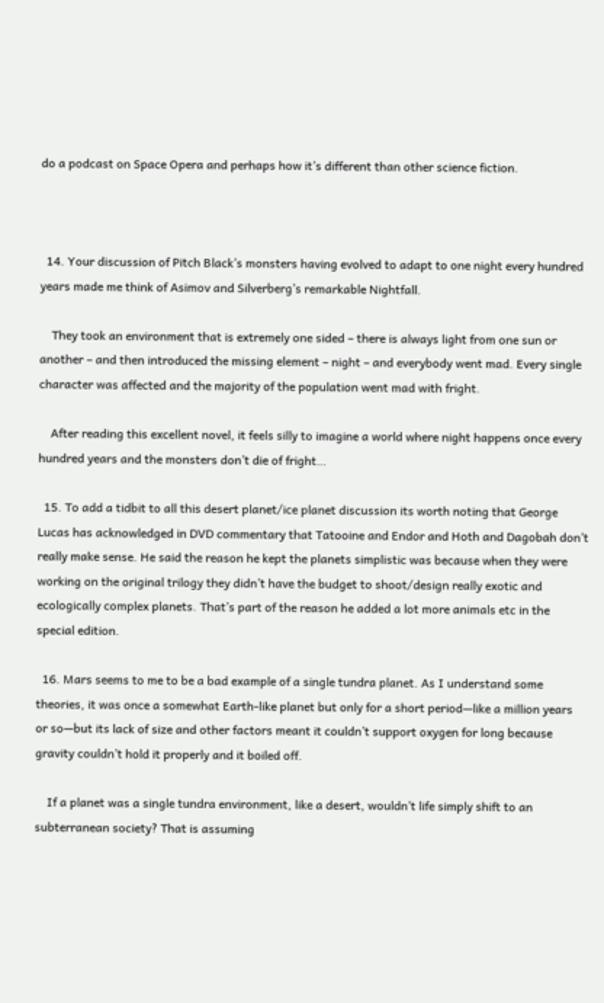do a podcast on Space Opera and perhaps how it’s different than other science fiction.



  14. Your discussion of Pitch Black’s monsters having evolved to adapt to one night every hundred years made me think of Asimov and Silverberg’s remarkable Nightfall.

    They took an environment that is extremely one sided – there is always light from one sun or another – and then introduced the missing element – night – and everybody went mad. Every single character was affected and the majority of the population went mad with fright.

    After reading this excellent novel, it feels silly to imagine a world where night happens once every hundred years and the monsters don’t die of fright…

  15. To add a tidbit to all this desert planet/ice planet discussion its worth noting that George Lucas has acknowledged in DVD commentary that Tatooine and Endor and Hoth and Dagobah don’t really make sense. He said the reason he kept the planets simplistic was because when they were working on the original trilogy they didn’t have the budget to shoot/design really exotic and ecologically complex planets. That’s part of the reason he added a lot more animals etc in the special edition.

  16. Mars seems to me to be a bad example of a single tundra planet. As I understand some theories, it was once a somewhat Earth-like planet but only for a short period—like a million years or so—but its lack of size and other factors meant it couldn’t support oxygen for long because gravity couldn’t hold it properly and it boiled off.

    If a planet was a single tundra environment, like a desert, wouldn’t life simply shift to an subterranean society? That is assuming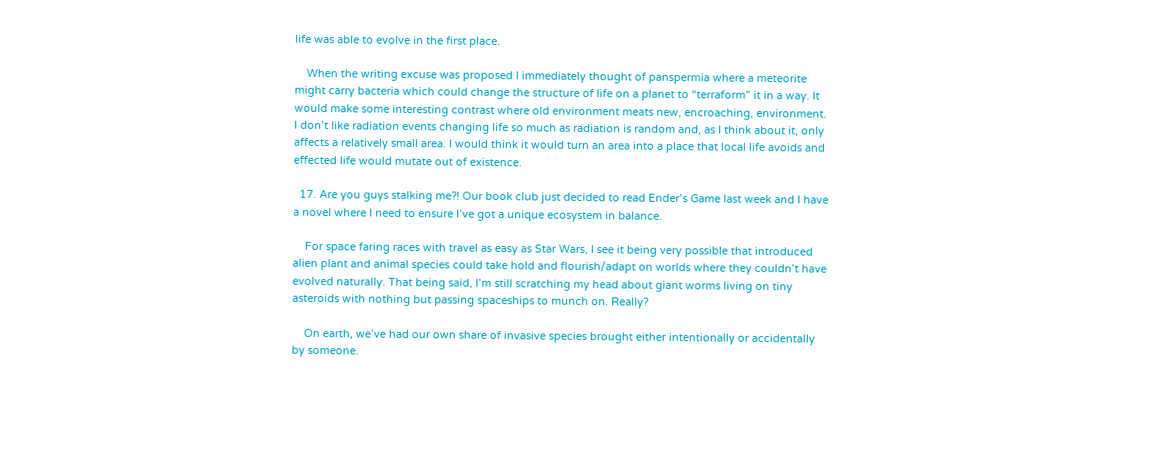life was able to evolve in the first place.

    When the writing excuse was proposed I immediately thought of panspermia where a meteorite might carry bacteria which could change the structure of life on a planet to “terraform” it in a way. It would make some interesting contrast where old environment meats new, encroaching, environment. I don’t like radiation events changing life so much as radiation is random and, as I think about it, only affects a relatively small area. I would think it would turn an area into a place that local life avoids and effected life would mutate out of existence.

  17. Are you guys stalking me?! Our book club just decided to read Ender’s Game last week and I have a novel where I need to ensure I’ve got a unique ecosystem in balance.

    For space faring races with travel as easy as Star Wars, I see it being very possible that introduced alien plant and animal species could take hold and flourish/adapt on worlds where they couldn’t have evolved naturally. That being said, I’m still scratching my head about giant worms living on tiny asteroids with nothing but passing spaceships to munch on. Really?

    On earth, we’ve had our own share of invasive species brought either intentionally or accidentally by someone.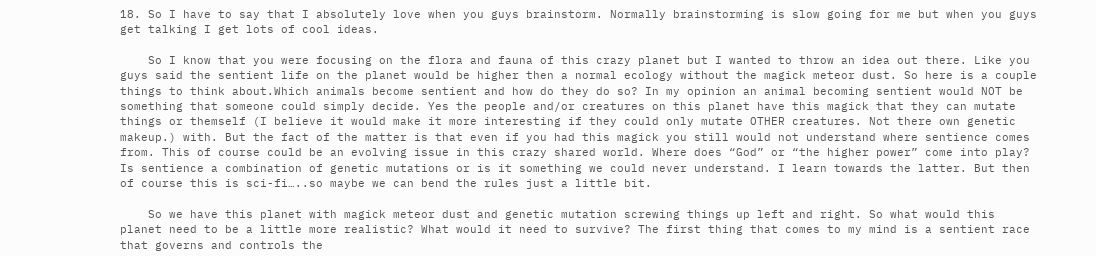18. So I have to say that I absolutely love when you guys brainstorm. Normally brainstorming is slow going for me but when you guys get talking I get lots of cool ideas.

    So I know that you were focusing on the flora and fauna of this crazy planet but I wanted to throw an idea out there. Like you guys said the sentient life on the planet would be higher then a normal ecology without the magick meteor dust. So here is a couple things to think about.Which animals become sentient and how do they do so? In my opinion an animal becoming sentient would NOT be something that someone could simply decide. Yes the people and/or creatures on this planet have this magick that they can mutate things or themself (I believe it would make it more interesting if they could only mutate OTHER creatures. Not there own genetic makeup.) with. But the fact of the matter is that even if you had this magick you still would not understand where sentience comes from. This of course could be an evolving issue in this crazy shared world. Where does “God” or “the higher power” come into play? Is sentience a combination of genetic mutations or is it something we could never understand. I learn towards the latter. But then of course this is sci-fi…..so maybe we can bend the rules just a little bit.

    So we have this planet with magick meteor dust and genetic mutation screwing things up left and right. So what would this planet need to be a little more realistic? What would it need to survive? The first thing that comes to my mind is a sentient race that governs and controls the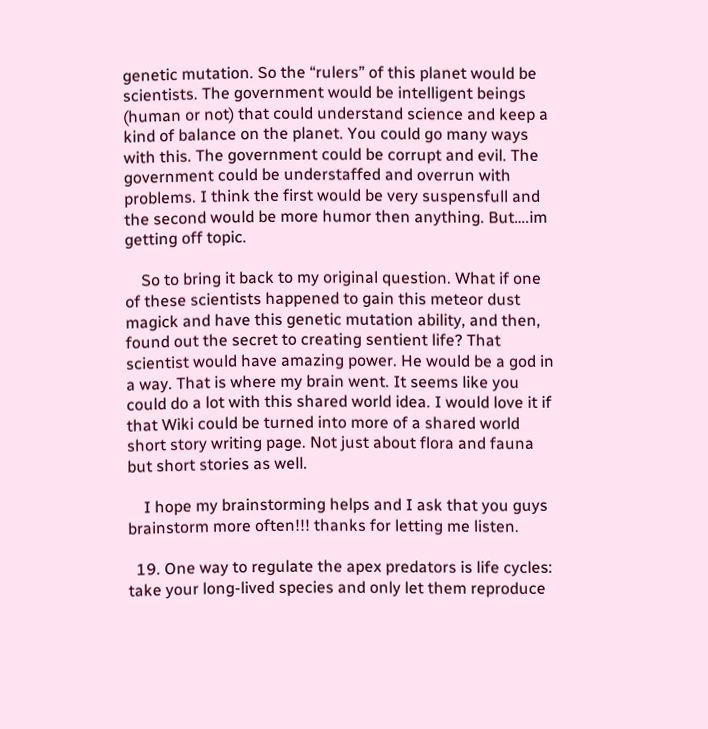genetic mutation. So the “rulers” of this planet would be scientists. The government would be intelligent beings (human or not) that could understand science and keep a kind of balance on the planet. You could go many ways with this. The government could be corrupt and evil. The government could be understaffed and overrun with problems. I think the first would be very suspensfull and the second would be more humor then anything. But….im getting off topic.

    So to bring it back to my original question. What if one of these scientists happened to gain this meteor dust magick and have this genetic mutation ability, and then, found out the secret to creating sentient life? That scientist would have amazing power. He would be a god in a way. That is where my brain went. It seems like you could do a lot with this shared world idea. I would love it if that Wiki could be turned into more of a shared world short story writing page. Not just about flora and fauna but short stories as well.

    I hope my brainstorming helps and I ask that you guys brainstorm more often!!! thanks for letting me listen.

  19. One way to regulate the apex predators is life cycles: take your long-lived species and only let them reproduce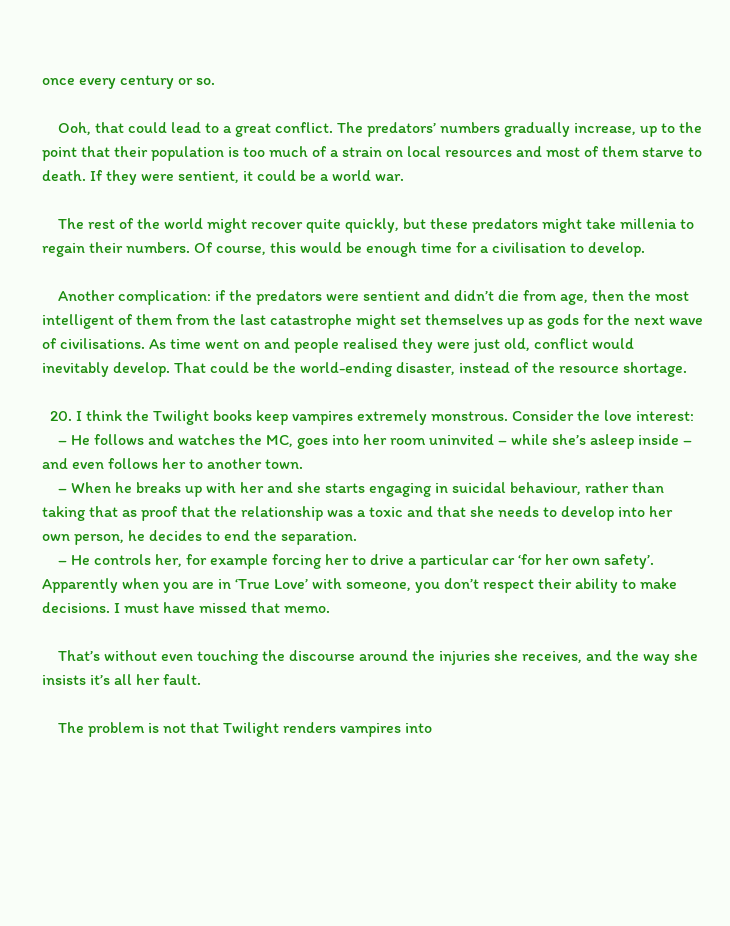once every century or so.

    Ooh, that could lead to a great conflict. The predators’ numbers gradually increase, up to the point that their population is too much of a strain on local resources and most of them starve to death. If they were sentient, it could be a world war.

    The rest of the world might recover quite quickly, but these predators might take millenia to regain their numbers. Of course, this would be enough time for a civilisation to develop.

    Another complication: if the predators were sentient and didn’t die from age, then the most intelligent of them from the last catastrophe might set themselves up as gods for the next wave of civilisations. As time went on and people realised they were just old, conflict would inevitably develop. That could be the world-ending disaster, instead of the resource shortage.

  20. I think the Twilight books keep vampires extremely monstrous. Consider the love interest:
    – He follows and watches the MC, goes into her room uninvited – while she’s asleep inside – and even follows her to another town.
    – When he breaks up with her and she starts engaging in suicidal behaviour, rather than taking that as proof that the relationship was a toxic and that she needs to develop into her own person, he decides to end the separation.
    – He controls her, for example forcing her to drive a particular car ‘for her own safety’. Apparently when you are in ‘True Love’ with someone, you don’t respect their ability to make decisions. I must have missed that memo.

    That’s without even touching the discourse around the injuries she receives, and the way she insists it’s all her fault.

    The problem is not that Twilight renders vampires into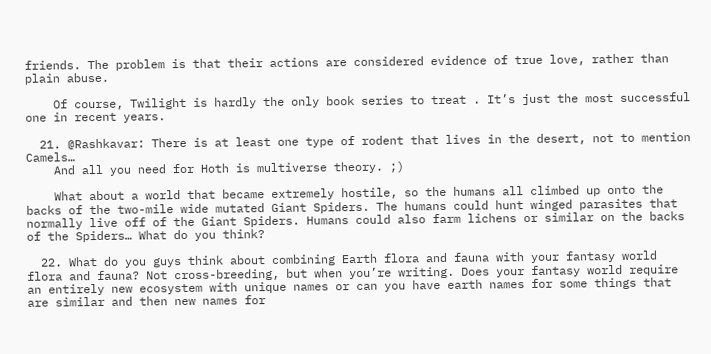friends. The problem is that their actions are considered evidence of true love, rather than plain abuse.

    Of course, Twilight is hardly the only book series to treat . It’s just the most successful one in recent years.

  21. @Rashkavar: There is at least one type of rodent that lives in the desert, not to mention Camels…
    And all you need for Hoth is multiverse theory. ;)

    What about a world that became extremely hostile, so the humans all climbed up onto the backs of the two-mile wide mutated Giant Spiders. The humans could hunt winged parasites that normally live off of the Giant Spiders. Humans could also farm lichens or similar on the backs of the Spiders… What do you think?

  22. What do you guys think about combining Earth flora and fauna with your fantasy world flora and fauna? Not cross-breeding, but when you’re writing. Does your fantasy world require an entirely new ecosystem with unique names or can you have earth names for some things that are similar and then new names for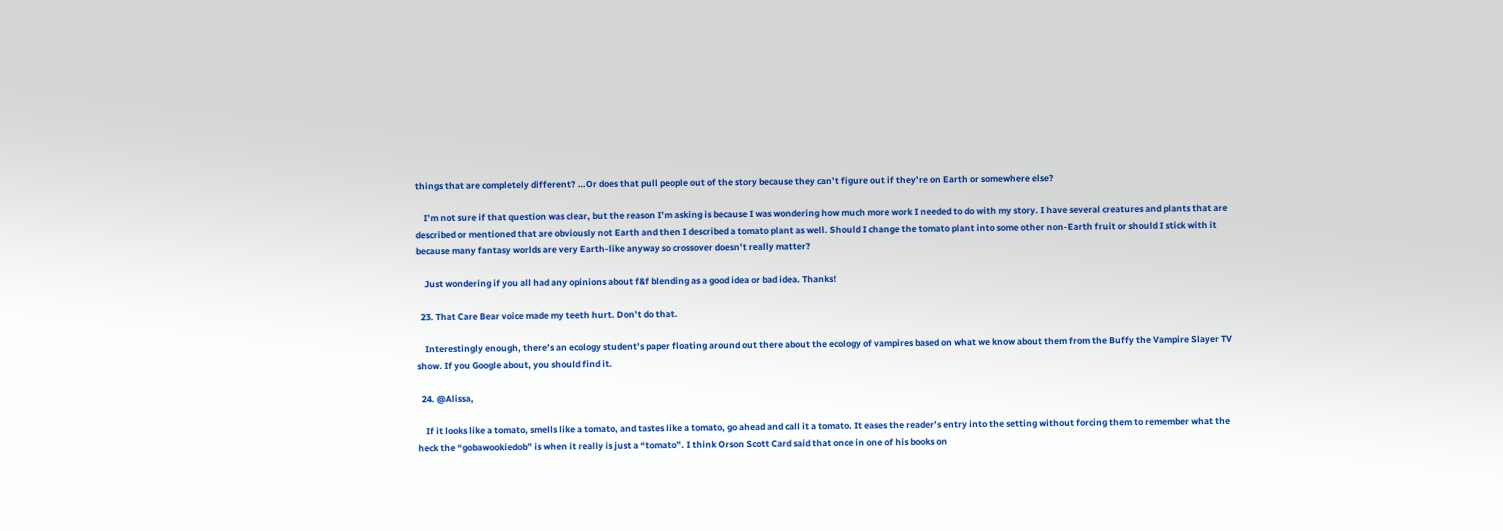things that are completely different? …Or does that pull people out of the story because they can’t figure out if they’re on Earth or somewhere else?

    I’m not sure if that question was clear, but the reason I’m asking is because I was wondering how much more work I needed to do with my story. I have several creatures and plants that are described or mentioned that are obviously not Earth and then I described a tomato plant as well. Should I change the tomato plant into some other non-Earth fruit or should I stick with it because many fantasy worlds are very Earth-like anyway so crossover doesn’t really matter?

    Just wondering if you all had any opinions about f&f blending as a good idea or bad idea. Thanks!

  23. That Care Bear voice made my teeth hurt. Don’t do that.

    Interestingly enough, there’s an ecology student’s paper floating around out there about the ecology of vampires based on what we know about them from the Buffy the Vampire Slayer TV show. If you Google about, you should find it.

  24. @Alissa,

    If it looks like a tomato, smells like a tomato, and tastes like a tomato, go ahead and call it a tomato. It eases the reader’s entry into the setting without forcing them to remember what the heck the “gobawookiedob” is when it really is just a “tomato”. I think Orson Scott Card said that once in one of his books on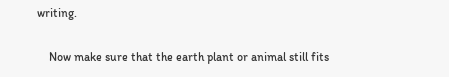writing.

    Now make sure that the earth plant or animal still fits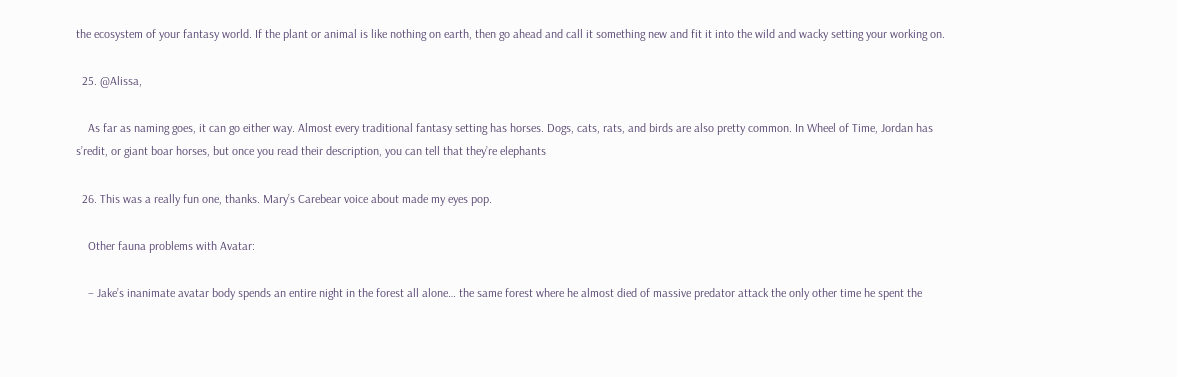the ecosystem of your fantasy world. If the plant or animal is like nothing on earth, then go ahead and call it something new and fit it into the wild and wacky setting your working on.

  25. @Alissa,

    As far as naming goes, it can go either way. Almost every traditional fantasy setting has horses. Dogs, cats, rats, and birds are also pretty common. In Wheel of Time, Jordan has s’redit, or giant boar horses, but once you read their description, you can tell that they’re elephants

  26. This was a really fun one, thanks. Mary’s Carebear voice about made my eyes pop.

    Other fauna problems with Avatar:

    – Jake’s inanimate avatar body spends an entire night in the forest all alone… the same forest where he almost died of massive predator attack the only other time he spent the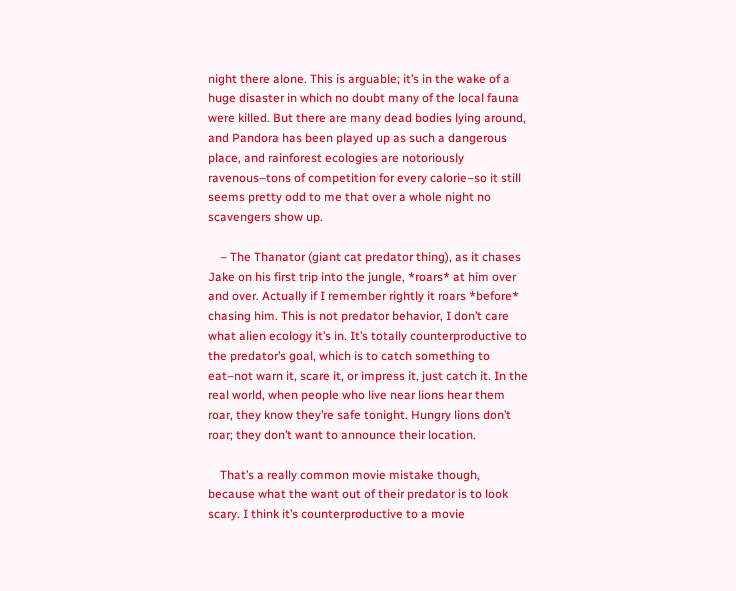night there alone. This is arguable; it’s in the wake of a huge disaster in which no doubt many of the local fauna were killed. But there are many dead bodies lying around, and Pandora has been played up as such a dangerous place, and rainforest ecologies are notoriously ravenous–tons of competition for every calorie–so it still seems pretty odd to me that over a whole night no scavengers show up.

    – The Thanator (giant cat predator thing), as it chases Jake on his first trip into the jungle, *roars* at him over and over. Actually if I remember rightly it roars *before* chasing him. This is not predator behavior, I don’t care what alien ecology it’s in. It’s totally counterproductive to the predator’s goal, which is to catch something to eat–not warn it, scare it, or impress it, just catch it. In the real world, when people who live near lions hear them roar, they know they’re safe tonight. Hungry lions don’t roar; they don’t want to announce their location.

    That’s a really common movie mistake though, because what the want out of their predator is to look scary. I think it’s counterproductive to a movie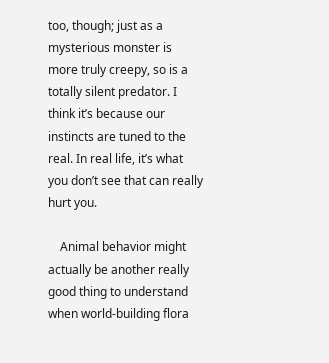too, though; just as a mysterious monster is more truly creepy, so is a totally silent predator. I think it’s because our instincts are tuned to the real. In real life, it’s what you don’t see that can really hurt you.

    Animal behavior might actually be another really good thing to understand when world-building flora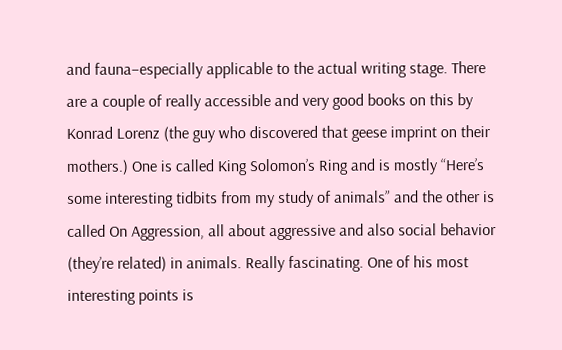and fauna–especially applicable to the actual writing stage. There are a couple of really accessible and very good books on this by Konrad Lorenz (the guy who discovered that geese imprint on their mothers.) One is called King Solomon’s Ring and is mostly “Here’s some interesting tidbits from my study of animals” and the other is called On Aggression, all about aggressive and also social behavior (they’re related) in animals. Really fascinating. One of his most interesting points is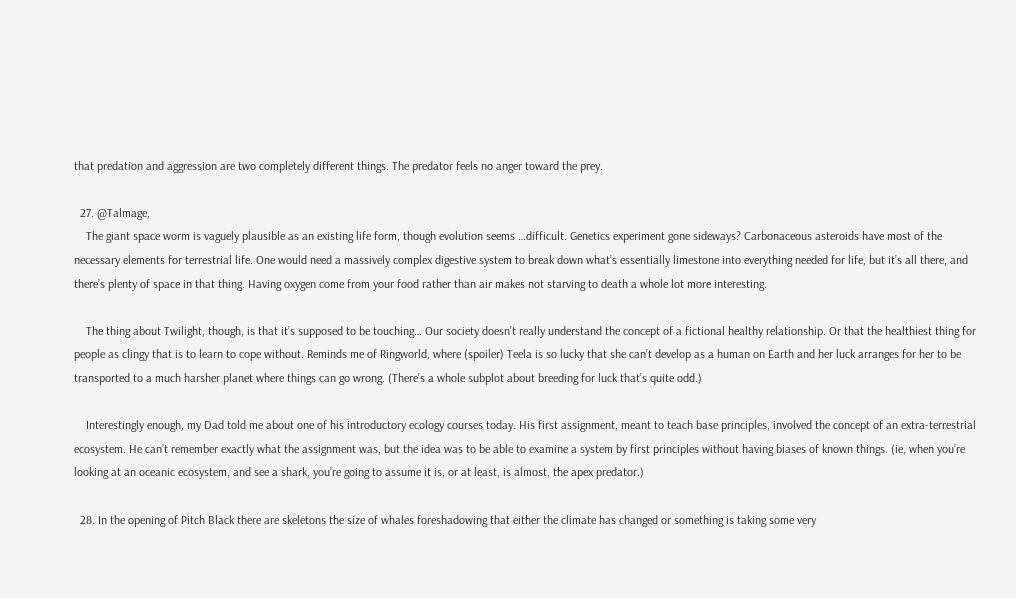that predation and aggression are two completely different things. The predator feels no anger toward the prey.

  27. @Talmage,
    The giant space worm is vaguely plausible as an existing life form, though evolution seems …difficult. Genetics experiment gone sideways? Carbonaceous asteroids have most of the necessary elements for terrestrial life. One would need a massively complex digestive system to break down what’s essentially limestone into everything needed for life, but it’s all there, and there’s plenty of space in that thing. Having oxygen come from your food rather than air makes not starving to death a whole lot more interesting.

    The thing about Twilight, though, is that it’s supposed to be touching… Our society doesn’t really understand the concept of a fictional healthy relationship. Or that the healthiest thing for people as clingy that is to learn to cope without. Reminds me of Ringworld, where (spoiler) Teela is so lucky that she can’t develop as a human on Earth and her luck arranges for her to be transported to a much harsher planet where things can go wrong. (There’s a whole subplot about breeding for luck that’s quite odd.)

    Interestingly enough, my Dad told me about one of his introductory ecology courses today. His first assignment, meant to teach base principles, involved the concept of an extra-terrestrial ecosystem. He can’t remember exactly what the assignment was, but the idea was to be able to examine a system by first principles without having biases of known things. (ie, when you’re looking at an oceanic ecosystem, and see a shark, you’re going to assume it is, or at least, is almost, the apex predator.)

  28. In the opening of Pitch Black there are skeletons the size of whales foreshadowing that either the climate has changed or something is taking some very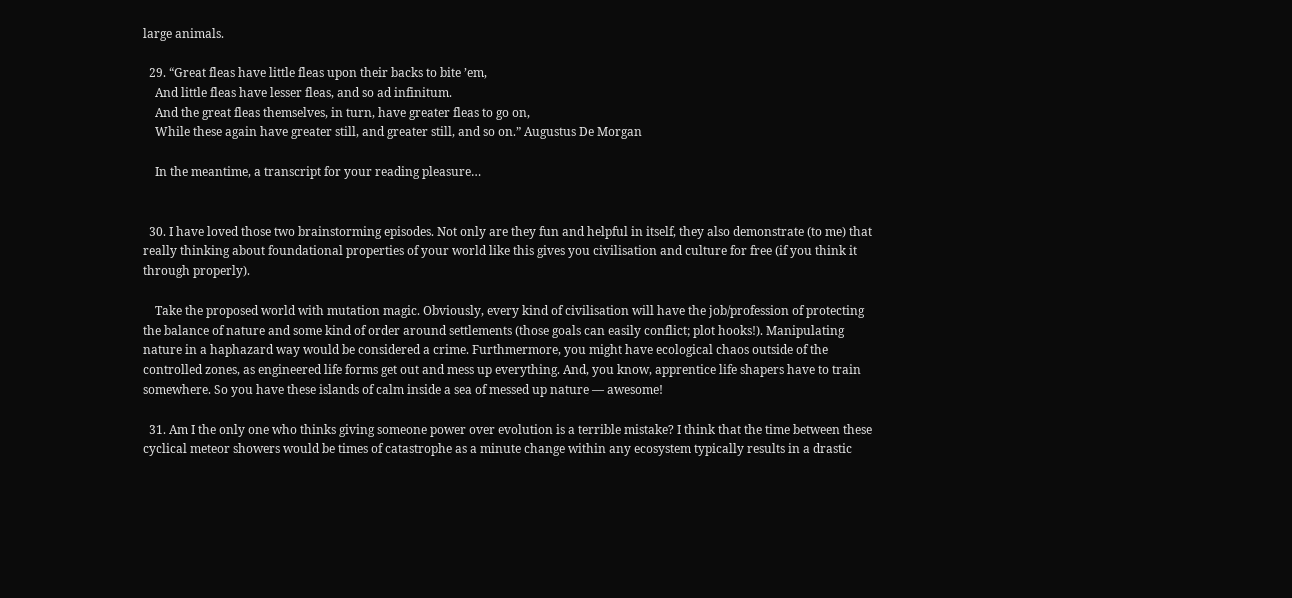large animals.

  29. “Great fleas have little fleas upon their backs to bite ’em,
    And little fleas have lesser fleas, and so ad infinitum.
    And the great fleas themselves, in turn, have greater fleas to go on,
    While these again have greater still, and greater still, and so on.” Augustus De Morgan

    In the meantime, a transcript for your reading pleasure…


  30. I have loved those two brainstorming episodes. Not only are they fun and helpful in itself, they also demonstrate (to me) that really thinking about foundational properties of your world like this gives you civilisation and culture for free (if you think it through properly).

    Take the proposed world with mutation magic. Obviously, every kind of civilisation will have the job/profession of protecting the balance of nature and some kind of order around settlements (those goals can easily conflict; plot hooks!). Manipulating nature in a haphazard way would be considered a crime. Furthmermore, you might have ecological chaos outside of the controlled zones, as engineered life forms get out and mess up everything. And, you know, apprentice life shapers have to train somewhere. So you have these islands of calm inside a sea of messed up nature — awesome!

  31. Am I the only one who thinks giving someone power over evolution is a terrible mistake? I think that the time between these cyclical meteor showers would be times of catastrophe as a minute change within any ecosystem typically results in a drastic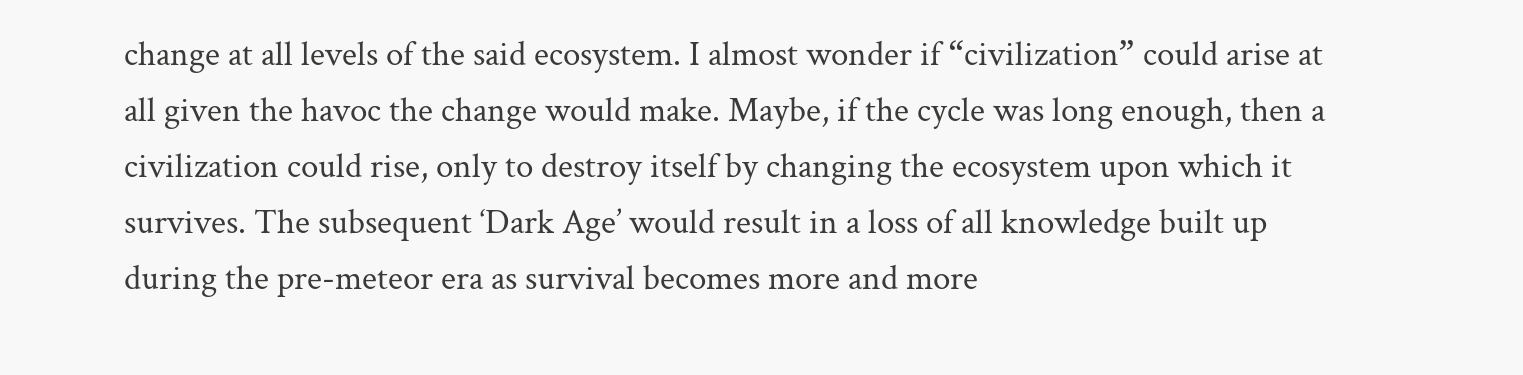change at all levels of the said ecosystem. I almost wonder if “civilization” could arise at all given the havoc the change would make. Maybe, if the cycle was long enough, then a civilization could rise, only to destroy itself by changing the ecosystem upon which it survives. The subsequent ‘Dark Age’ would result in a loss of all knowledge built up during the pre-meteor era as survival becomes more and more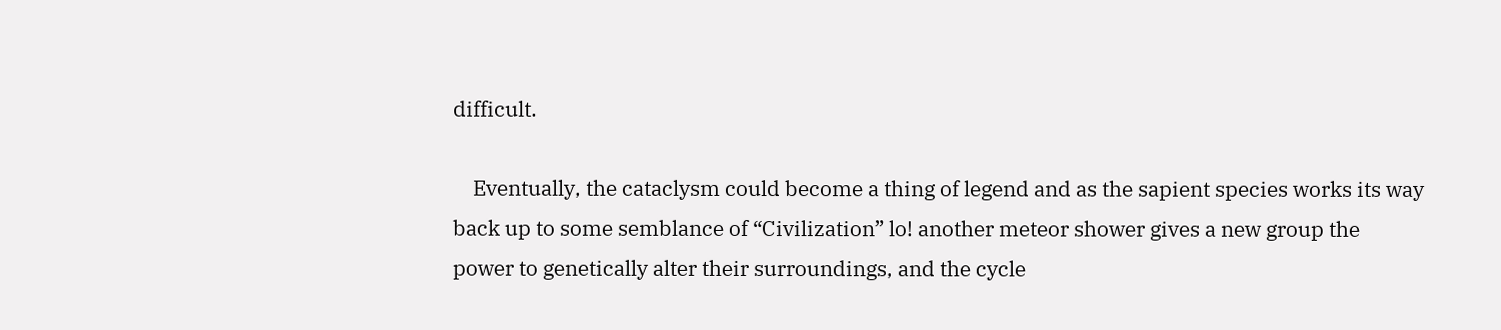difficult.

    Eventually, the cataclysm could become a thing of legend and as the sapient species works its way back up to some semblance of “Civilization” lo! another meteor shower gives a new group the power to genetically alter their surroundings, and the cycle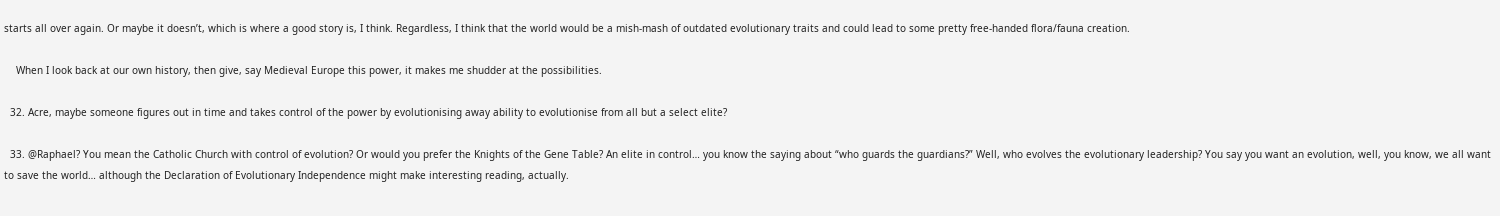starts all over again. Or maybe it doesn’t, which is where a good story is, I think. Regardless, I think that the world would be a mish-mash of outdated evolutionary traits and could lead to some pretty free-handed flora/fauna creation.

    When I look back at our own history, then give, say Medieval Europe this power, it makes me shudder at the possibilities.

  32. Acre, maybe someone figures out in time and takes control of the power by evolutionising away ability to evolutionise from all but a select elite?

  33. @Raphael? You mean the Catholic Church with control of evolution? Or would you prefer the Knights of the Gene Table? An elite in control… you know the saying about “who guards the guardians?” Well, who evolves the evolutionary leadership? You say you want an evolution, well, you know, we all want to save the world… although the Declaration of Evolutionary Independence might make interesting reading, actually.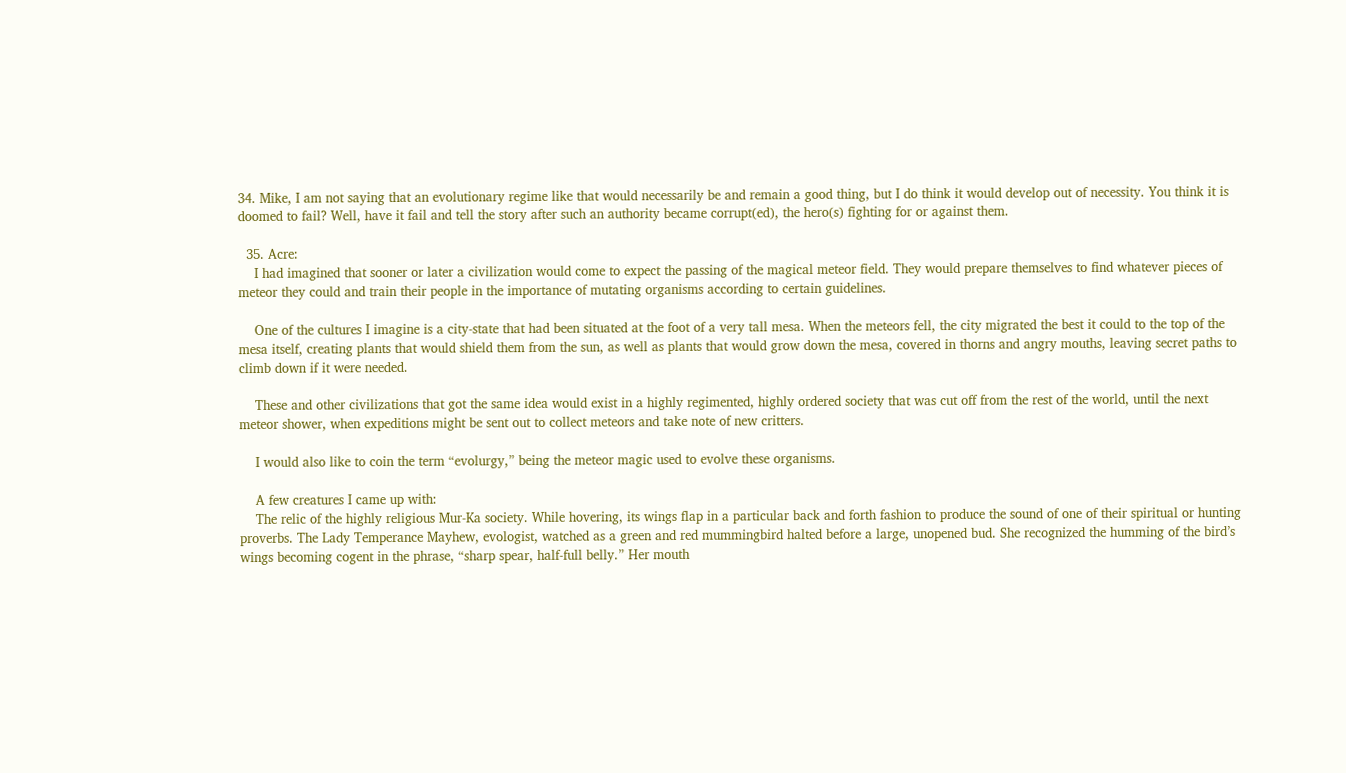34. Mike, I am not saying that an evolutionary regime like that would necessarily be and remain a good thing, but I do think it would develop out of necessity. You think it is doomed to fail? Well, have it fail and tell the story after such an authority became corrupt(ed), the hero(s) fighting for or against them.

  35. Acre:
    I had imagined that sooner or later a civilization would come to expect the passing of the magical meteor field. They would prepare themselves to find whatever pieces of meteor they could and train their people in the importance of mutating organisms according to certain guidelines.

    One of the cultures I imagine is a city-state that had been situated at the foot of a very tall mesa. When the meteors fell, the city migrated the best it could to the top of the mesa itself, creating plants that would shield them from the sun, as well as plants that would grow down the mesa, covered in thorns and angry mouths, leaving secret paths to climb down if it were needed.

    These and other civilizations that got the same idea would exist in a highly regimented, highly ordered society that was cut off from the rest of the world, until the next meteor shower, when expeditions might be sent out to collect meteors and take note of new critters.

    I would also like to coin the term “evolurgy,” being the meteor magic used to evolve these organisms.

    A few creatures I came up with:
    The relic of the highly religious Mur-Ka society. While hovering, its wings flap in a particular back and forth fashion to produce the sound of one of their spiritual or hunting proverbs. The Lady Temperance Mayhew, evologist, watched as a green and red mummingbird halted before a large, unopened bud. She recognized the humming of the bird’s wings becoming cogent in the phrase, “sharp spear, half-full belly.” Her mouth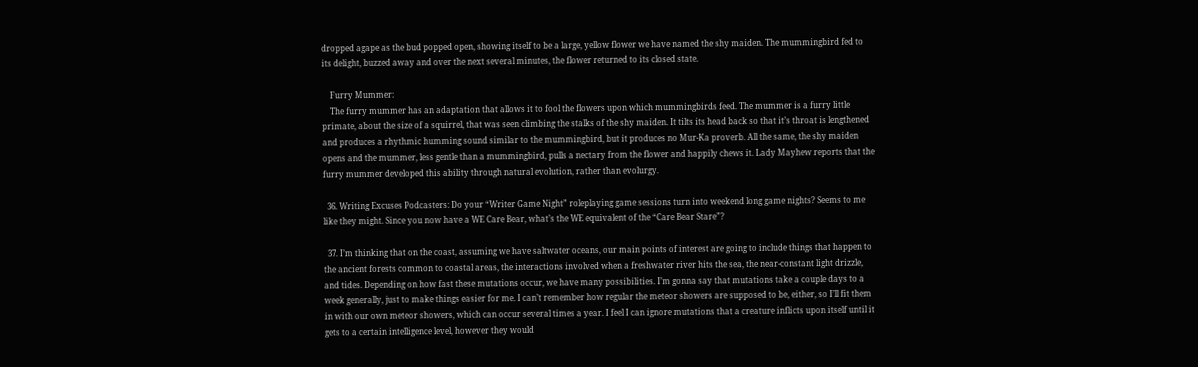dropped agape as the bud popped open, showing itself to be a large, yellow flower we have named the shy maiden. The mummingbird fed to its delight, buzzed away and over the next several minutes, the flower returned to its closed state.

    Furry Mummer:
    The furry mummer has an adaptation that allows it to fool the flowers upon which mummingbirds feed. The mummer is a furry little primate, about the size of a squirrel, that was seen climbing the stalks of the shy maiden. It tilts its head back so that it’s throat is lengthened and produces a rhythmic humming sound similar to the mummingbird, but it produces no Mur-Ka proverb. All the same, the shy maiden opens and the mummer, less gentle than a mummingbird, pulls a nectary from the flower and happily chews it. Lady Mayhew reports that the furry mummer developed this ability through natural evolution, rather than evolurgy.

  36. Writing Excuses Podcasters: Do your “Writer Game Night” roleplaying game sessions turn into weekend long game nights? Seems to me like they might. Since you now have a WE Care Bear, what’s the WE equivalent of the “Care Bear Stare”?

  37. I’m thinking that on the coast, assuming we have saltwater oceans, our main points of interest are going to include things that happen to the ancient forests common to coastal areas, the interactions involved when a freshwater river hits the sea, the near-constant light drizzle, and tides. Depending on how fast these mutations occur, we have many possibilities. I’m gonna say that mutations take a couple days to a week generally, just to make things easier for me. I can’t remember how regular the meteor showers are supposed to be, either, so I’ll fit them in with our own meteor showers, which can occur several times a year. I feel I can ignore mutations that a creature inflicts upon itself until it gets to a certain intelligence level, however they would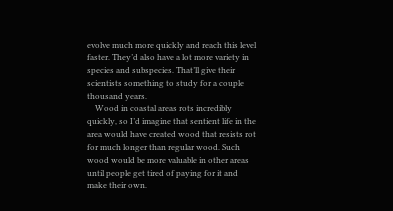evolve much more quickly and reach this level faster. They’d also have a lot more variety in species and subspecies. That’ll give their scientists something to study for a couple thousand years.
    Wood in coastal areas rots incredibly quickly, so I’d imagine that sentient life in the area would have created wood that resists rot for much longer than regular wood. Such wood would be more valuable in other areas until people get tired of paying for it and make their own.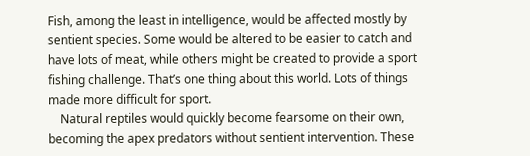Fish, among the least in intelligence, would be affected mostly by sentient species. Some would be altered to be easier to catch and have lots of meat, while others might be created to provide a sport fishing challenge. That’s one thing about this world. Lots of things made more difficult for sport.
    Natural reptiles would quickly become fearsome on their own, becoming the apex predators without sentient intervention. These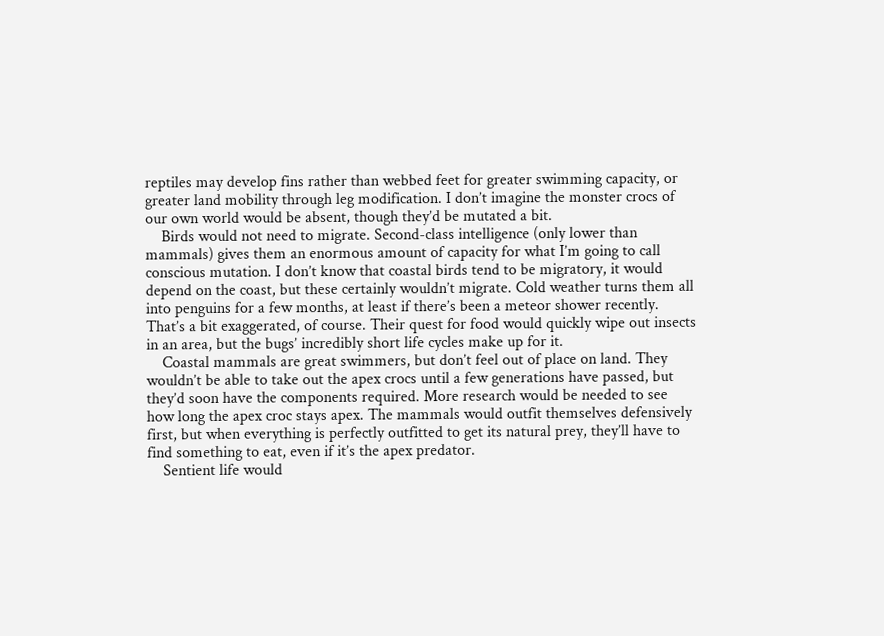reptiles may develop fins rather than webbed feet for greater swimming capacity, or greater land mobility through leg modification. I don’t imagine the monster crocs of our own world would be absent, though they’d be mutated a bit.
    Birds would not need to migrate. Second-class intelligence (only lower than mammals) gives them an enormous amount of capacity for what I’m going to call conscious mutation. I don’t know that coastal birds tend to be migratory, it would depend on the coast, but these certainly wouldn’t migrate. Cold weather turns them all into penguins for a few months, at least if there’s been a meteor shower recently. That’s a bit exaggerated, of course. Their quest for food would quickly wipe out insects in an area, but the bugs’ incredibly short life cycles make up for it.
    Coastal mammals are great swimmers, but don’t feel out of place on land. They wouldn’t be able to take out the apex crocs until a few generations have passed, but they’d soon have the components required. More research would be needed to see how long the apex croc stays apex. The mammals would outfit themselves defensively first, but when everything is perfectly outfitted to get its natural prey, they’ll have to find something to eat, even if it’s the apex predator.
    Sentient life would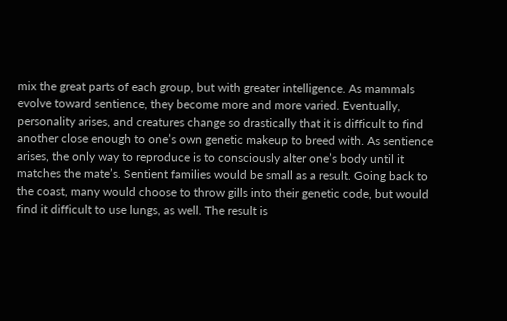mix the great parts of each group, but with greater intelligence. As mammals evolve toward sentience, they become more and more varied. Eventually, personality arises, and creatures change so drastically that it is difficult to find another close enough to one’s own genetic makeup to breed with. As sentience arises, the only way to reproduce is to consciously alter one’s body until it matches the mate’s. Sentient families would be small as a result. Going back to the coast, many would choose to throw gills into their genetic code, but would find it difficult to use lungs, as well. The result is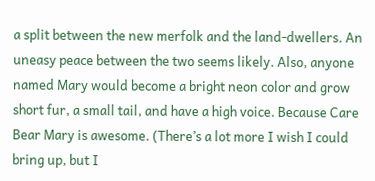a split between the new merfolk and the land-dwellers. An uneasy peace between the two seems likely. Also, anyone named Mary would become a bright neon color and grow short fur, a small tail, and have a high voice. Because Care Bear Mary is awesome. (There’s a lot more I wish I could bring up, but I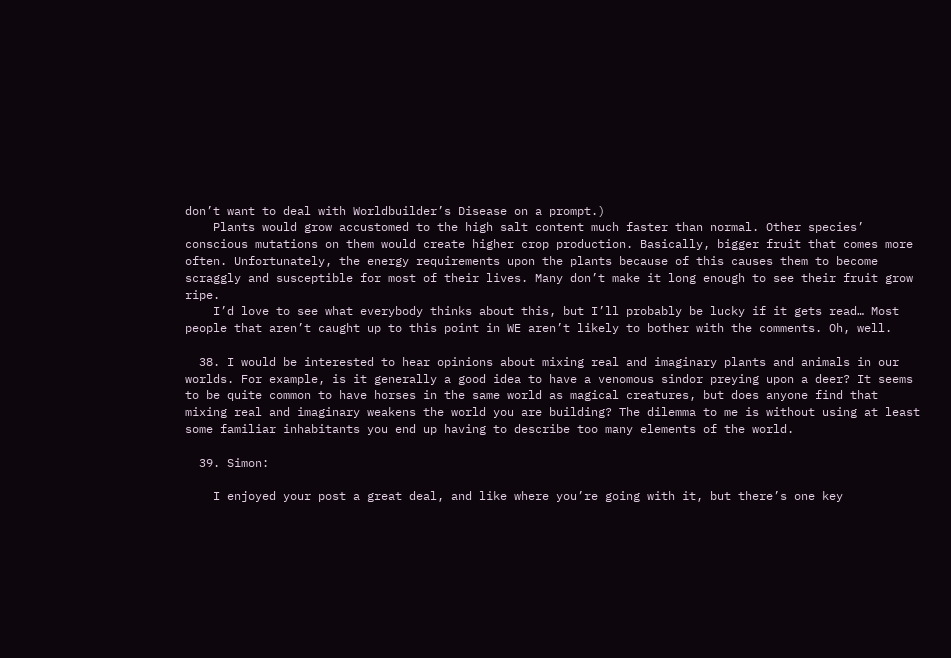don’t want to deal with Worldbuilder’s Disease on a prompt.)
    Plants would grow accustomed to the high salt content much faster than normal. Other species’ conscious mutations on them would create higher crop production. Basically, bigger fruit that comes more often. Unfortunately, the energy requirements upon the plants because of this causes them to become scraggly and susceptible for most of their lives. Many don’t make it long enough to see their fruit grow ripe.
    I’d love to see what everybody thinks about this, but I’ll probably be lucky if it gets read… Most people that aren’t caught up to this point in WE aren’t likely to bother with the comments. Oh, well.

  38. I would be interested to hear opinions about mixing real and imaginary plants and animals in our worlds. For example, is it generally a good idea to have a venomous sindor preying upon a deer? It seems to be quite common to have horses in the same world as magical creatures, but does anyone find that mixing real and imaginary weakens the world you are building? The dilemma to me is without using at least some familiar inhabitants you end up having to describe too many elements of the world.

  39. Simon:

    I enjoyed your post a great deal, and like where you’re going with it, but there’s one key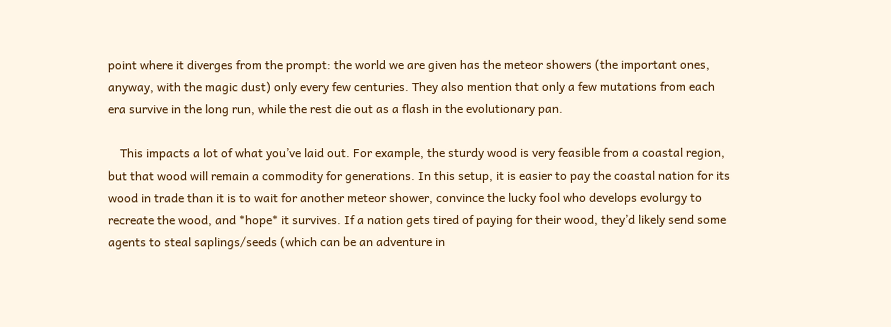point where it diverges from the prompt: the world we are given has the meteor showers (the important ones, anyway, with the magic dust) only every few centuries. They also mention that only a few mutations from each era survive in the long run, while the rest die out as a flash in the evolutionary pan.

    This impacts a lot of what you’ve laid out. For example, the sturdy wood is very feasible from a coastal region, but that wood will remain a commodity for generations. In this setup, it is easier to pay the coastal nation for its wood in trade than it is to wait for another meteor shower, convince the lucky fool who develops evolurgy to recreate the wood, and *hope* it survives. If a nation gets tired of paying for their wood, they’d likely send some agents to steal saplings/seeds (which can be an adventure in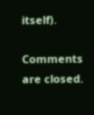itself).

Comments are closed.